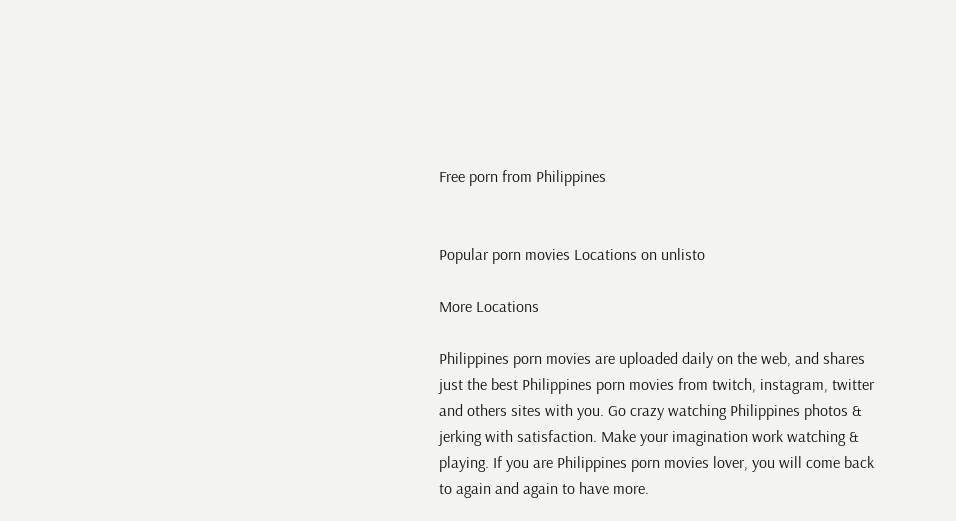Free porn from Philippines


Popular porn movies Locations on unlisto

More Locations

Philippines porn movies are uploaded daily on the web, and shares just the best Philippines porn movies from twitch, instagram, twitter and others sites with you. Go crazy watching Philippines photos & jerking with satisfaction. Make your imagination work watching & playing. If you are Philippines porn movies lover, you will come back to again and again to have more.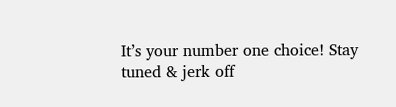It’s your number one choice! Stay tuned & jerk off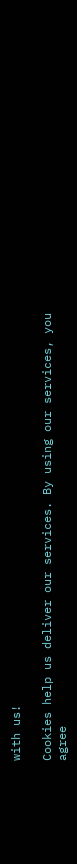with us!

Cookies help us deliver our services. By using our services, you agree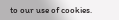to our use of cookies.